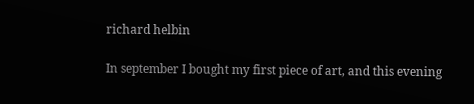richard helbin

In september I bought my first piece of art, and this evening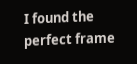I found the perfect frame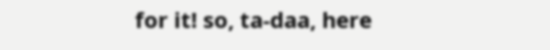for it! so, ta-daa, here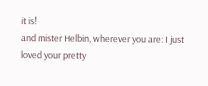it is!
and mister Helbin, wherever you are: I just loved your pretty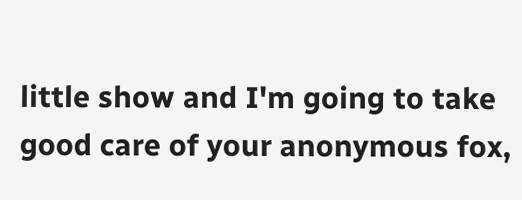little show and I'm going to take good care of your anonymous fox,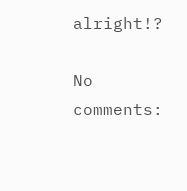alright!?

No comments: